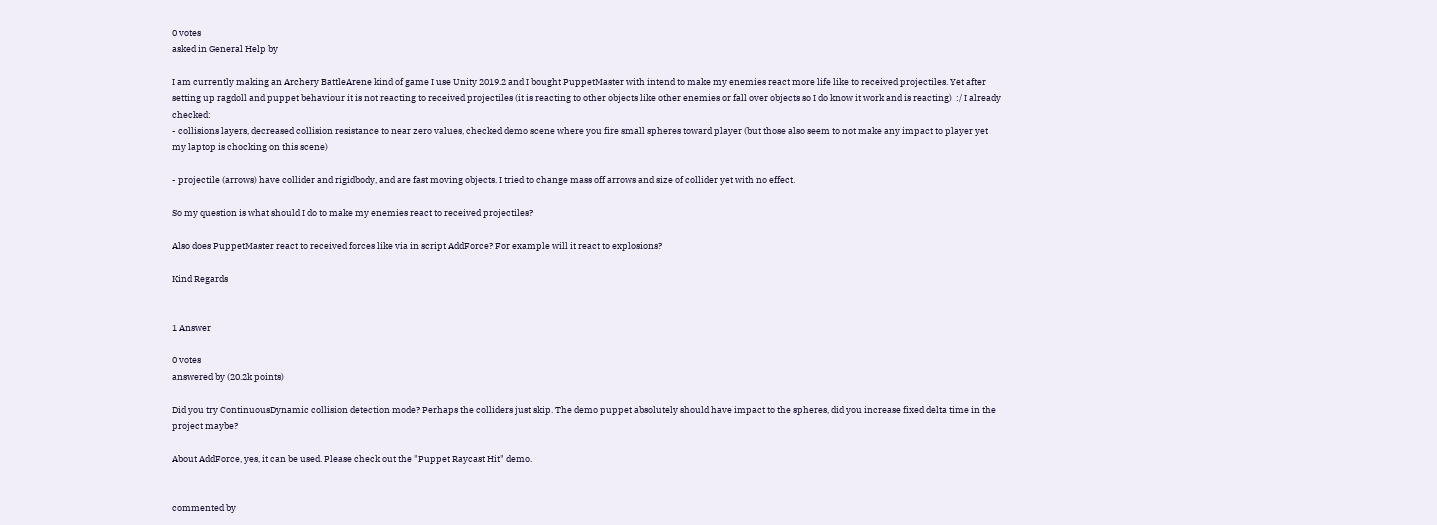0 votes
asked in General Help by

I am currently making an Archery BattleArene kind of game I use Unity 2019.2 and I bought PuppetMaster with intend to make my enemies react more life like to received projectiles. Yet after setting up ragdoll and puppet behaviour it is not reacting to received projectiles (it is reacting to other objects like other enemies or fall over objects so I do know it work and is reacting)  :/ I already checked:
- collisions layers, decreased collision resistance to near zero values, checked demo scene where you fire small spheres toward player (but those also seem to not make any impact to player yet my laptop is chocking on this scene)

- projectile (arrows) have collider and rigidbody, and are fast moving objects. I tried to change mass off arrows and size of collider yet with no effect.

So my question is what should I do to make my enemies react to received projectiles?

Also does PuppetMaster react to received forces like via in script AddForce? For example will it react to explosions?

Kind Regards


1 Answer

0 votes
answered by (20.2k points)

Did you try ContinuousDynamic collision detection mode? Perhaps the colliders just skip. The demo puppet absolutely should have impact to the spheres, did you increase fixed delta time in the project maybe?

About AddForce, yes, it can be used. Please check out the "Puppet Raycast Hit" demo.


commented by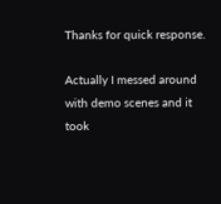Thanks for quick response.

Actually I messed around with demo scenes and it took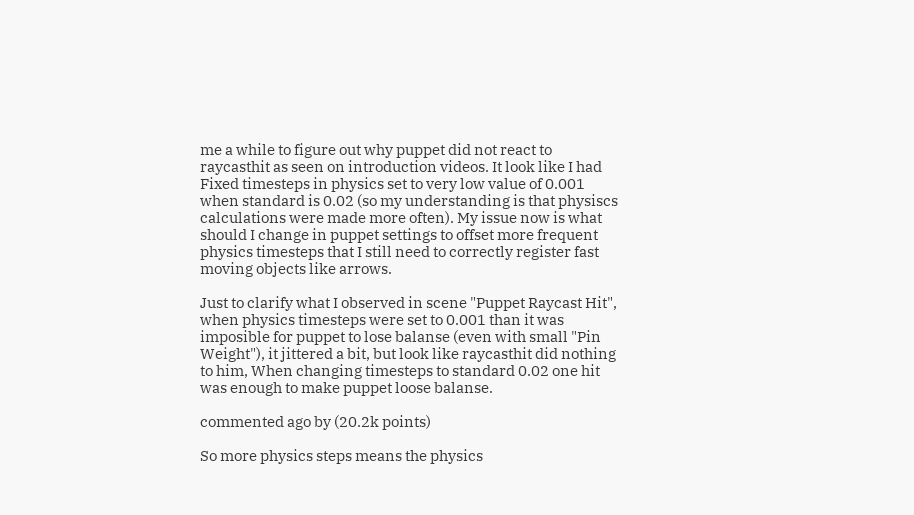me a while to figure out why puppet did not react to raycasthit as seen on introduction videos. It look like I had Fixed timesteps in physics set to very low value of 0.001 when standard is 0.02 (so my understanding is that physiscs calculations were made more often). My issue now is what should I change in puppet settings to offset more frequent physics timesteps that I still need to correctly register fast moving objects like arrows.

Just to clarify what I observed in scene "Puppet Raycast Hit", when physics timesteps were set to 0.001 than it was imposible for puppet to lose balanse (even with small "Pin Weight"), it jittered a bit, but look like raycasthit did nothing to him, When changing timesteps to standard 0.02 one hit was enough to make puppet loose balanse.

commented ago by (20.2k points)

So more physics steps means the physics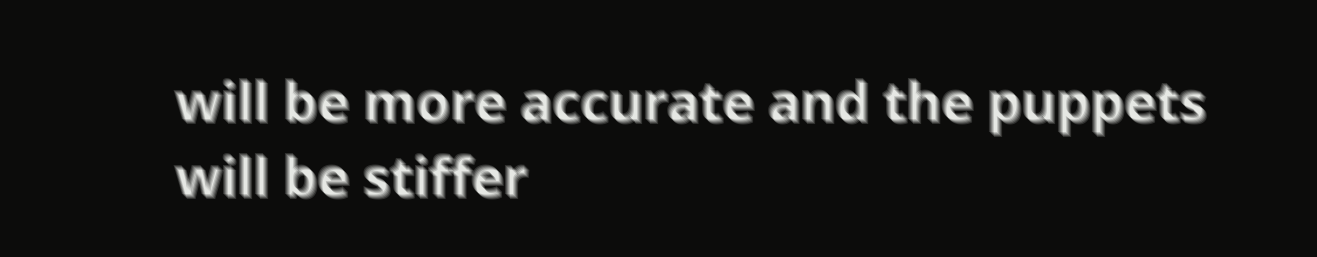will be more accurate and the puppets will be stiffer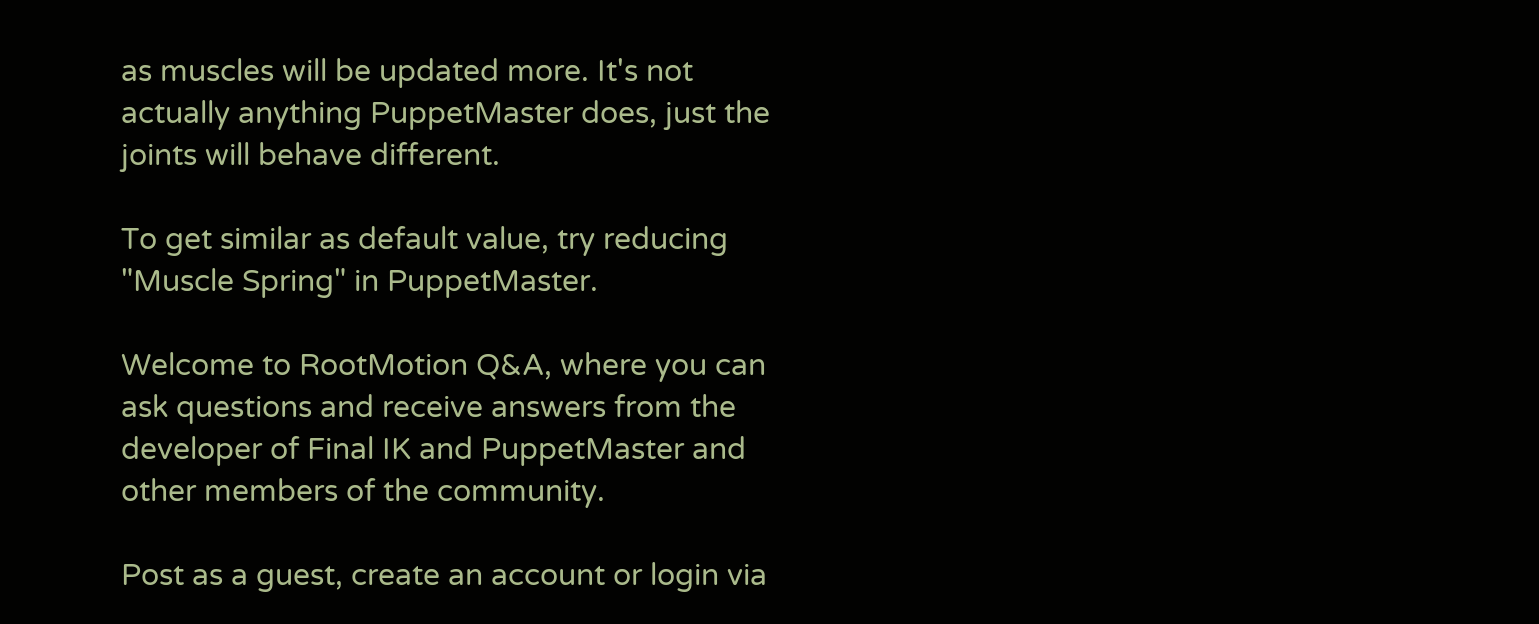as muscles will be updated more. It's not actually anything PuppetMaster does, just the joints will behave different.

To get similar as default value, try reducing "Muscle Spring" in PuppetMaster.

Welcome to RootMotion Q&A, where you can ask questions and receive answers from the developer of Final IK and PuppetMaster and other members of the community.

Post as a guest, create an account or login via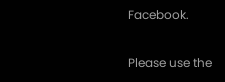Facebook.

Please use the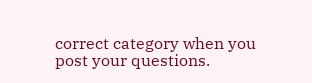correct category when you post your questions.